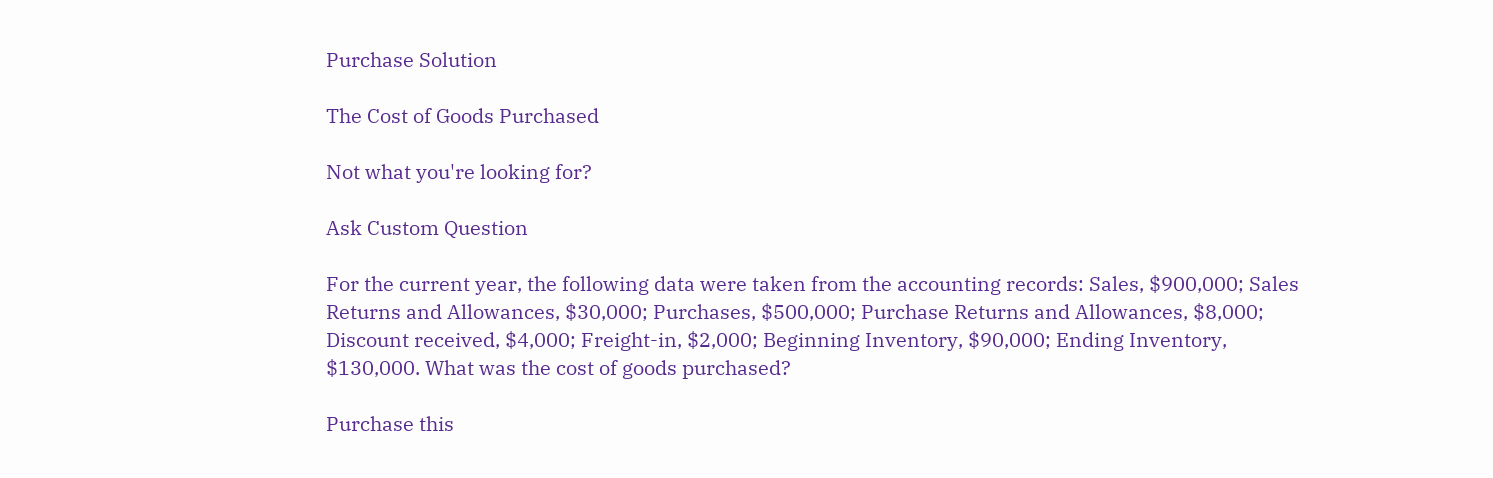Purchase Solution

The Cost of Goods Purchased

Not what you're looking for?

Ask Custom Question

For the current year, the following data were taken from the accounting records: Sales, $900,000; Sales Returns and Allowances, $30,000; Purchases, $500,000; Purchase Returns and Allowances, $8,000; Discount received, $4,000; Freight-in, $2,000; Beginning Inventory, $90,000; Ending Inventory, $130,000. What was the cost of goods purchased?

Purchase this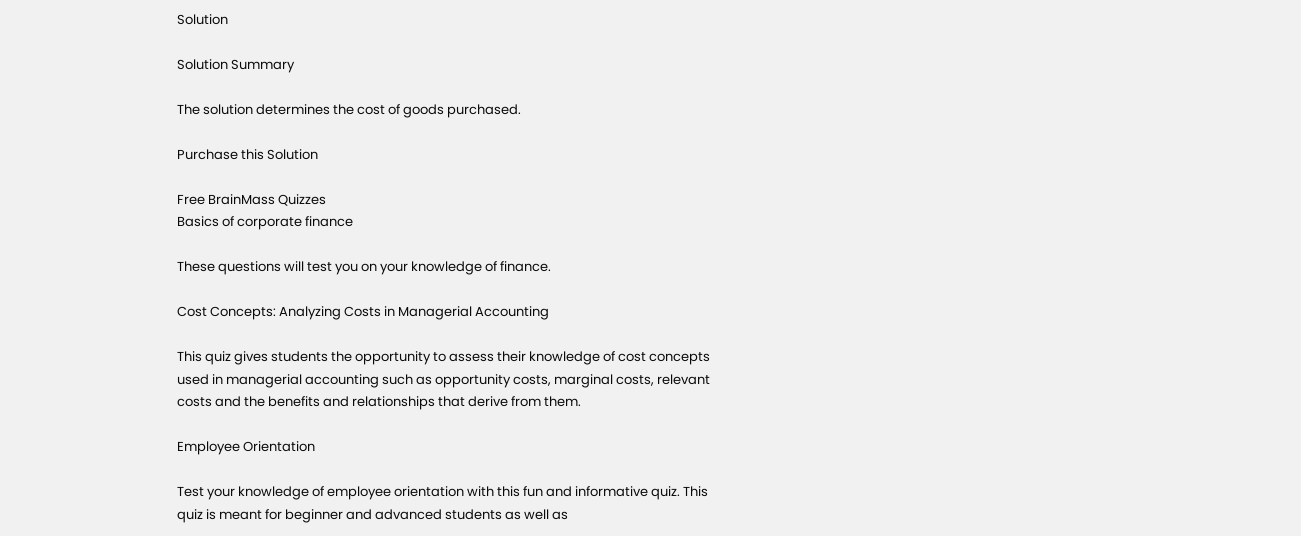Solution

Solution Summary

The solution determines the cost of goods purchased.

Purchase this Solution

Free BrainMass Quizzes
Basics of corporate finance

These questions will test you on your knowledge of finance.

Cost Concepts: Analyzing Costs in Managerial Accounting

This quiz gives students the opportunity to assess their knowledge of cost concepts used in managerial accounting such as opportunity costs, marginal costs, relevant costs and the benefits and relationships that derive from them.

Employee Orientation

Test your knowledge of employee orientation with this fun and informative quiz. This quiz is meant for beginner and advanced students as well as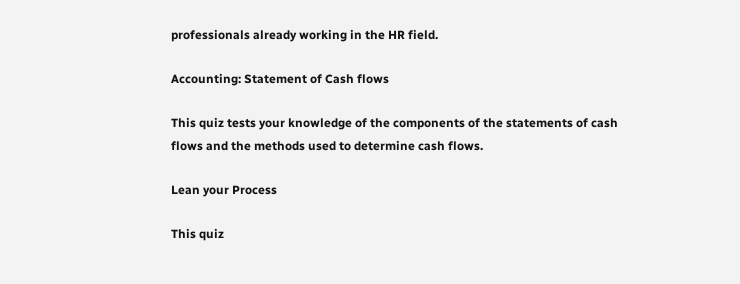professionals already working in the HR field.

Accounting: Statement of Cash flows

This quiz tests your knowledge of the components of the statements of cash flows and the methods used to determine cash flows.

Lean your Process

This quiz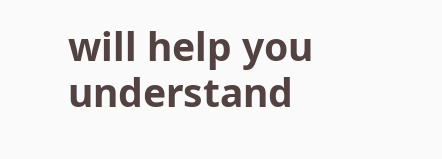will help you understand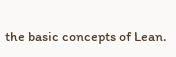the basic concepts of Lean.